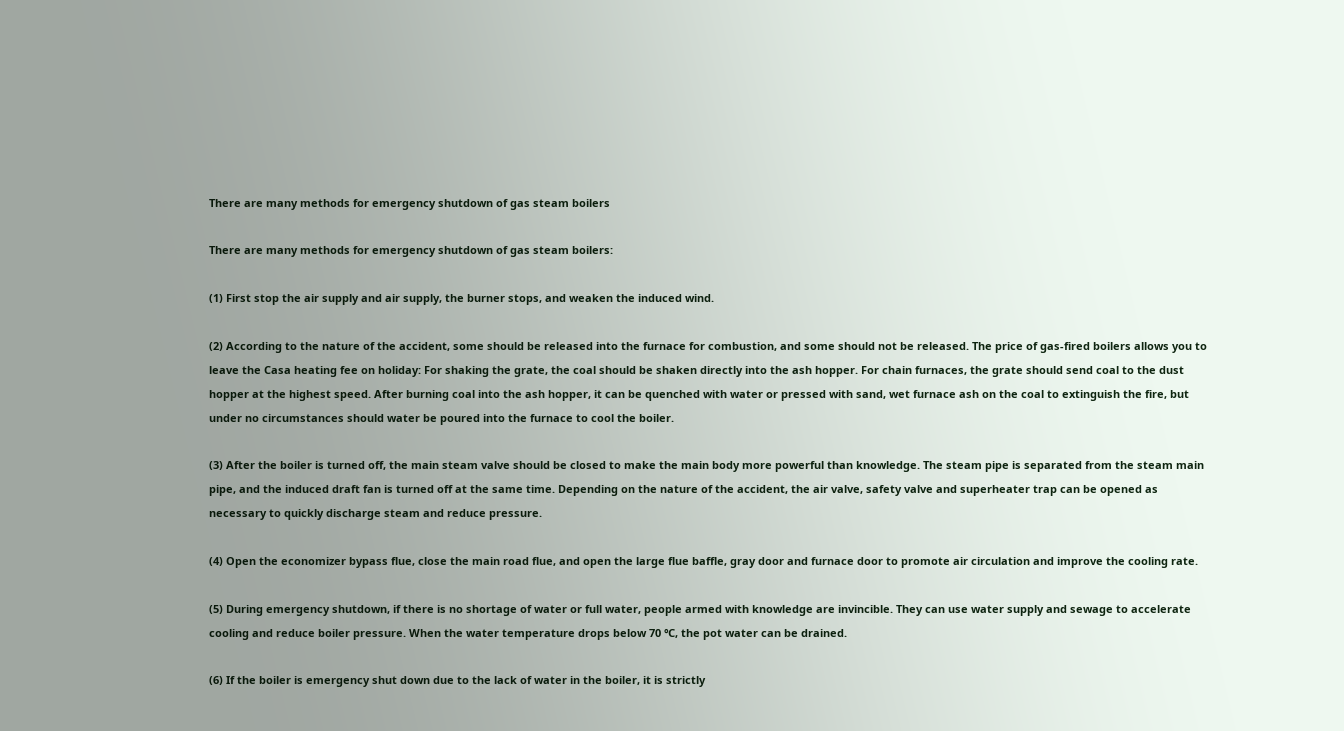There are many methods for emergency shutdown of gas steam boilers

There are many methods for emergency shutdown of gas steam boilers:

(1) First stop the air supply and air supply, the burner stops, and weaken the induced wind.

(2) According to the nature of the accident, some should be released into the furnace for combustion, and some should not be released. The price of gas-fired boilers allows you to leave the Casa heating fee on holiday: For shaking the grate, the coal should be shaken directly into the ash hopper. For chain furnaces, the grate should send coal to the dust hopper at the highest speed. After burning coal into the ash hopper, it can be quenched with water or pressed with sand, wet furnace ash on the coal to extinguish the fire, but under no circumstances should water be poured into the furnace to cool the boiler.

(3) After the boiler is turned off, the main steam valve should be closed to make the main body more powerful than knowledge. The steam pipe is separated from the steam main pipe, and the induced draft fan is turned off at the same time. Depending on the nature of the accident, the air valve, safety valve and superheater trap can be opened as necessary to quickly discharge steam and reduce pressure.

(4) Open the economizer bypass flue, close the main road flue, and open the large flue baffle, gray door and furnace door to promote air circulation and improve the cooling rate.

(5) During emergency shutdown, if there is no shortage of water or full water, people armed with knowledge are invincible. They can use water supply and sewage to accelerate cooling and reduce boiler pressure. When the water temperature drops below 70 ℃, the pot water can be drained.

(6) If the boiler is emergency shut down due to the lack of water in the boiler, it is strictly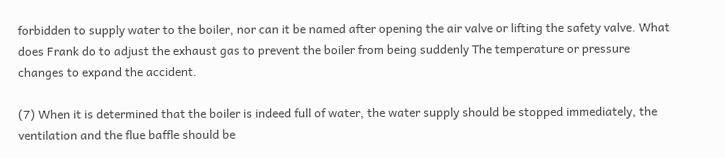forbidden to supply water to the boiler, nor can it be named after opening the air valve or lifting the safety valve. What does Frank do to adjust the exhaust gas to prevent the boiler from being suddenly The temperature or pressure changes to expand the accident.

(7) When it is determined that the boiler is indeed full of water, the water supply should be stopped immediately, the ventilation and the flue baffle should be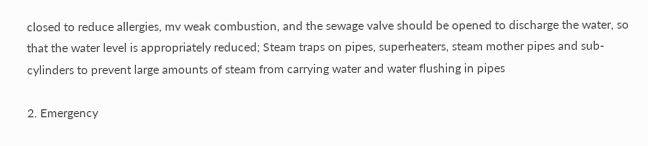closed to reduce allergies, mv weak combustion, and the sewage valve should be opened to discharge the water, so that the water level is appropriately reduced; Steam traps on pipes, superheaters, steam mother pipes and sub-cylinders to prevent large amounts of steam from carrying water and water flushing in pipes

2. Emergency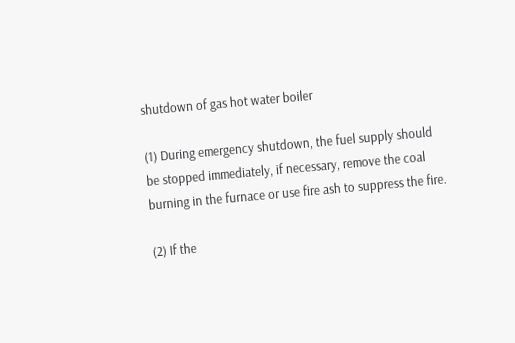shutdown of gas hot water boiler

(1) During emergency shutdown, the fuel supply should be stopped immediately, if necessary, remove the coal burning in the furnace or use fire ash to suppress the fire.

(2) If the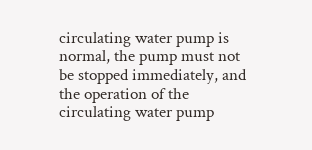circulating water pump is normal, the pump must not be stopped immediately, and the operation of the circulating water pump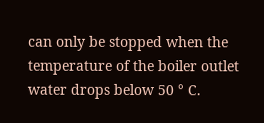can only be stopped when the temperature of the boiler outlet water drops below 50 ° C.